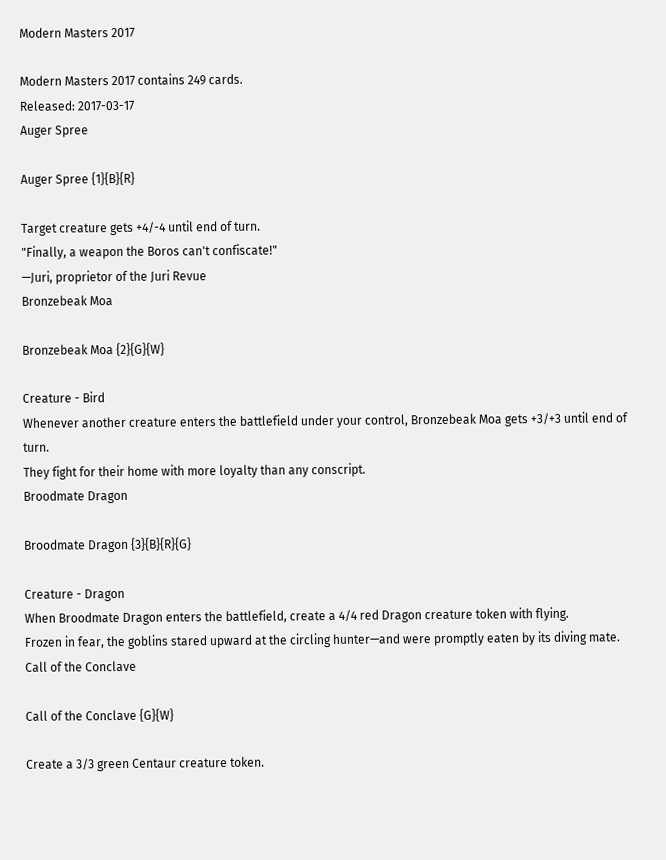Modern Masters 2017

Modern Masters 2017 contains 249 cards.
Released: 2017-03-17
Auger Spree

Auger Spree {1}{B}{R}

Target creature gets +4/-4 until end of turn.
"Finally, a weapon the Boros can't confiscate!"
—Juri, proprietor of the Juri Revue
Bronzebeak Moa

Bronzebeak Moa {2}{G}{W}

Creature - Bird
Whenever another creature enters the battlefield under your control, Bronzebeak Moa gets +3/+3 until end of turn.
They fight for their home with more loyalty than any conscript.
Broodmate Dragon

Broodmate Dragon {3}{B}{R}{G}

Creature - Dragon
When Broodmate Dragon enters the battlefield, create a 4/4 red Dragon creature token with flying.
Frozen in fear, the goblins stared upward at the circling hunter—and were promptly eaten by its diving mate.
Call of the Conclave

Call of the Conclave {G}{W}

Create a 3/3 green Centaur creature token.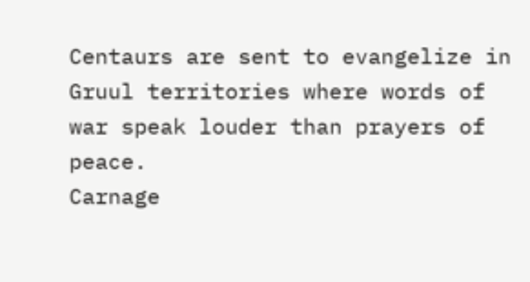Centaurs are sent to evangelize in Gruul territories where words of war speak louder than prayers of peace.
Carnage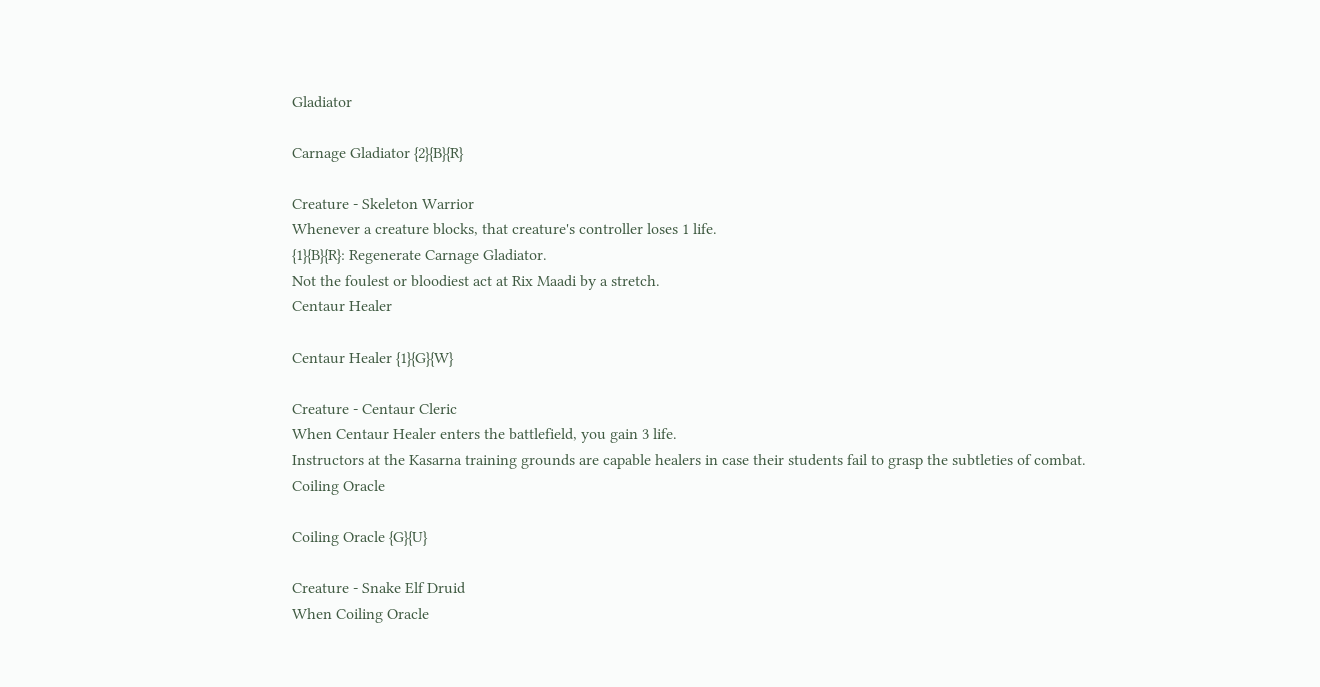Gladiator

Carnage Gladiator {2}{B}{R}

Creature - Skeleton Warrior
Whenever a creature blocks, that creature's controller loses 1 life.
{1}{B}{R}: Regenerate Carnage Gladiator.
Not the foulest or bloodiest act at Rix Maadi by a stretch.
Centaur Healer

Centaur Healer {1}{G}{W}

Creature - Centaur Cleric
When Centaur Healer enters the battlefield, you gain 3 life.
Instructors at the Kasarna training grounds are capable healers in case their students fail to grasp the subtleties of combat.
Coiling Oracle

Coiling Oracle {G}{U}

Creature - Snake Elf Druid
When Coiling Oracle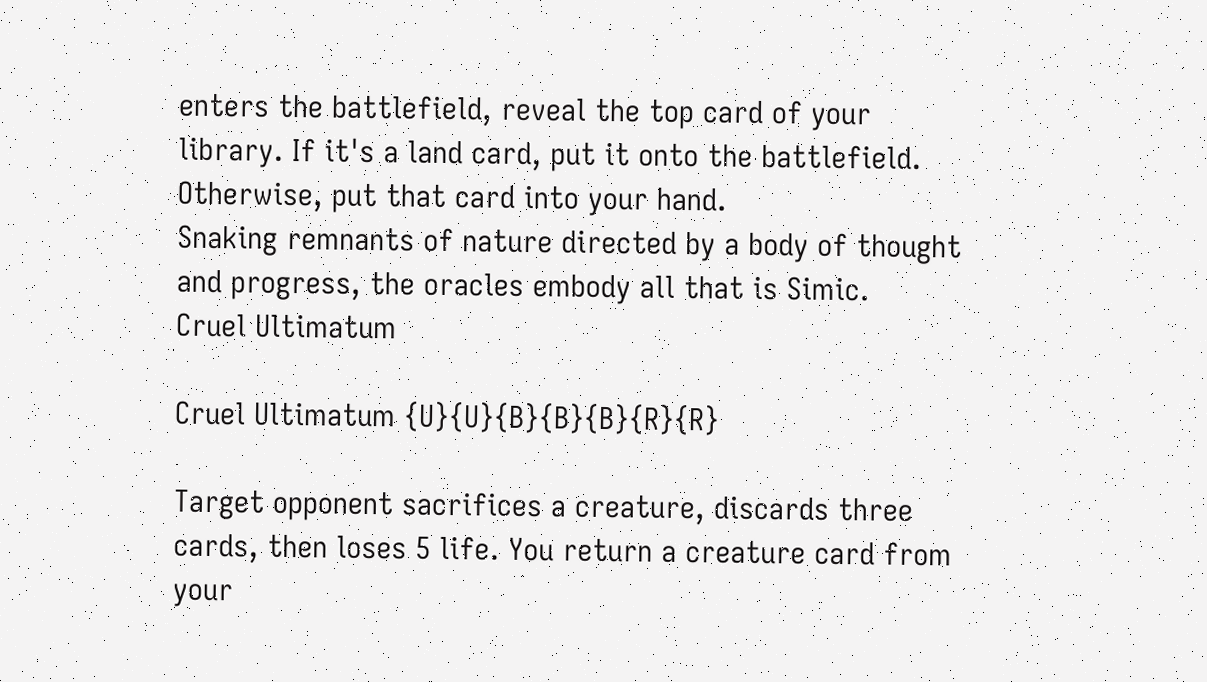enters the battlefield, reveal the top card of your library. If it's a land card, put it onto the battlefield. Otherwise, put that card into your hand.
Snaking remnants of nature directed by a body of thought and progress, the oracles embody all that is Simic.
Cruel Ultimatum

Cruel Ultimatum {U}{U}{B}{B}{B}{R}{R}

Target opponent sacrifices a creature, discards three cards, then loses 5 life. You return a creature card from your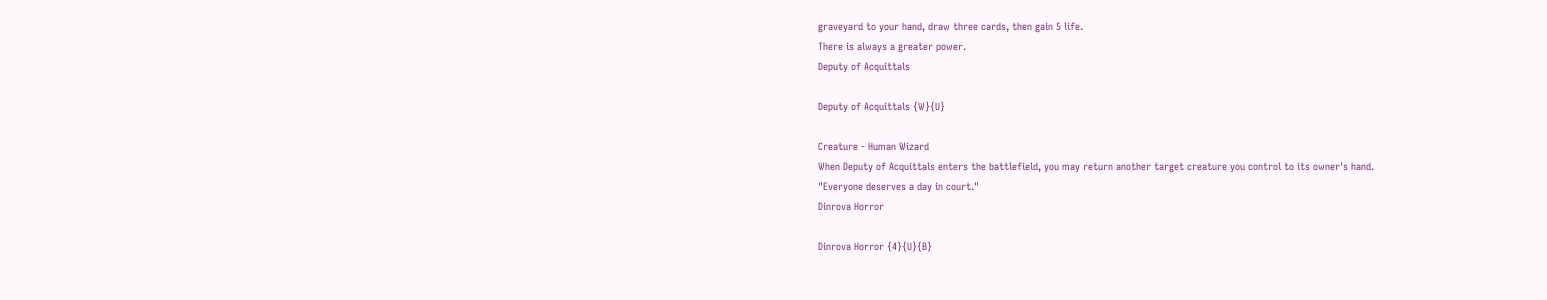graveyard to your hand, draw three cards, then gain 5 life.
There is always a greater power.
Deputy of Acquittals

Deputy of Acquittals {W}{U}

Creature - Human Wizard
When Deputy of Acquittals enters the battlefield, you may return another target creature you control to its owner's hand.
"Everyone deserves a day in court."
Dinrova Horror

Dinrova Horror {4}{U}{B}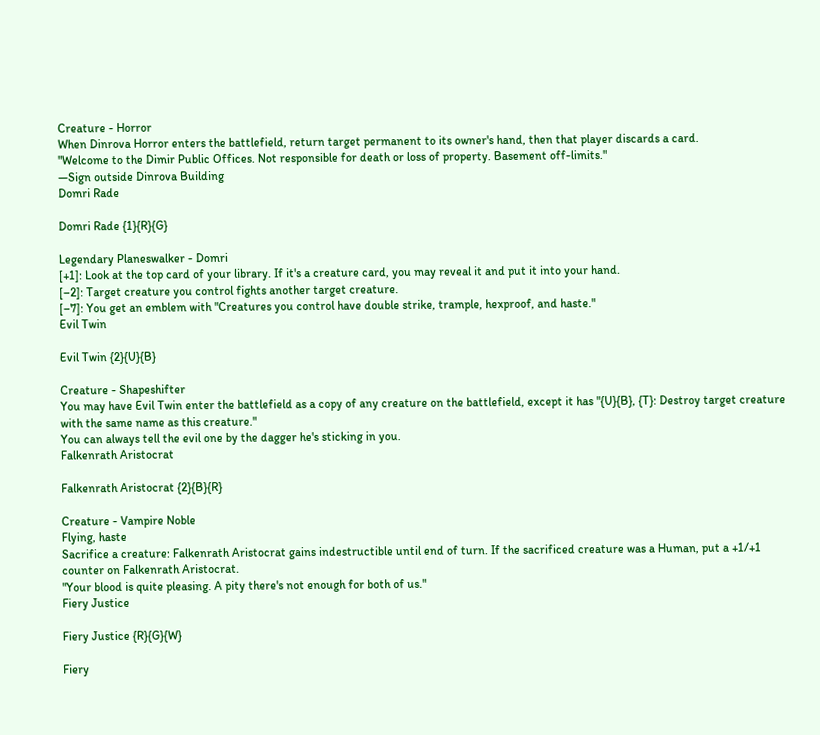Creature - Horror
When Dinrova Horror enters the battlefield, return target permanent to its owner's hand, then that player discards a card.
"Welcome to the Dimir Public Offices. Not responsible for death or loss of property. Basement off-limits."
—Sign outside Dinrova Building
Domri Rade

Domri Rade {1}{R}{G}

Legendary Planeswalker - Domri
[+1]: Look at the top card of your library. If it's a creature card, you may reveal it and put it into your hand.
[–2]: Target creature you control fights another target creature.
[–7]: You get an emblem with "Creatures you control have double strike, trample, hexproof, and haste."
Evil Twin

Evil Twin {2}{U}{B}

Creature - Shapeshifter
You may have Evil Twin enter the battlefield as a copy of any creature on the battlefield, except it has "{U}{B}, {T}: Destroy target creature with the same name as this creature."
You can always tell the evil one by the dagger he's sticking in you.
Falkenrath Aristocrat

Falkenrath Aristocrat {2}{B}{R}

Creature - Vampire Noble
Flying, haste
Sacrifice a creature: Falkenrath Aristocrat gains indestructible until end of turn. If the sacrificed creature was a Human, put a +1/+1 counter on Falkenrath Aristocrat.
"Your blood is quite pleasing. A pity there's not enough for both of us."
Fiery Justice

Fiery Justice {R}{G}{W}

Fiery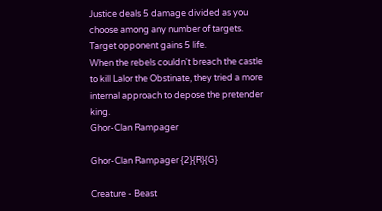Justice deals 5 damage divided as you choose among any number of targets. Target opponent gains 5 life.
When the rebels couldn't breach the castle to kill Lalor the Obstinate, they tried a more internal approach to depose the pretender king.
Ghor-Clan Rampager

Ghor-Clan Rampager {2}{R}{G}

Creature - Beast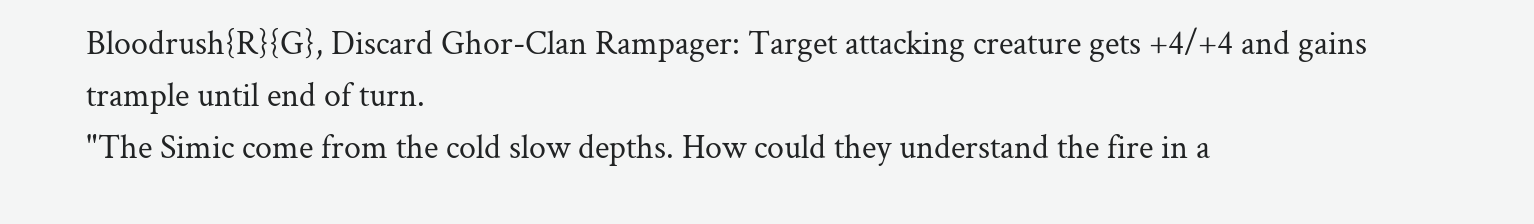Bloodrush{R}{G}, Discard Ghor-Clan Rampager: Target attacking creature gets +4/+4 and gains trample until end of turn.
"The Simic come from the cold slow depths. How could they understand the fire in a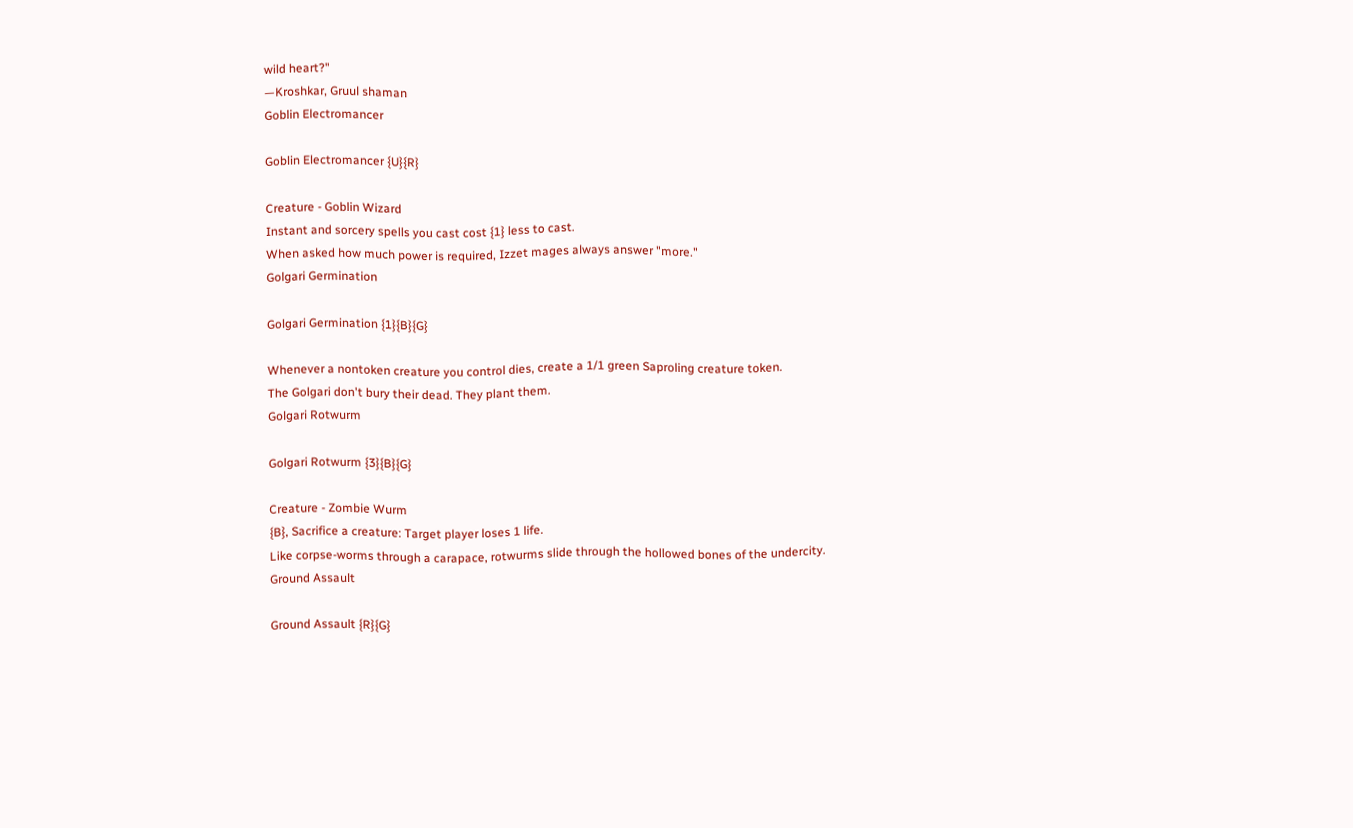wild heart?"
—Kroshkar, Gruul shaman
Goblin Electromancer

Goblin Electromancer {U}{R}

Creature - Goblin Wizard
Instant and sorcery spells you cast cost {1} less to cast.
When asked how much power is required, Izzet mages always answer "more."
Golgari Germination

Golgari Germination {1}{B}{G}

Whenever a nontoken creature you control dies, create a 1/1 green Saproling creature token.
The Golgari don't bury their dead. They plant them.
Golgari Rotwurm

Golgari Rotwurm {3}{B}{G}

Creature - Zombie Wurm
{B}, Sacrifice a creature: Target player loses 1 life.
Like corpse-worms through a carapace, rotwurms slide through the hollowed bones of the undercity.
Ground Assault

Ground Assault {R}{G}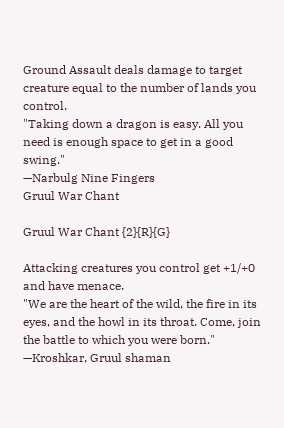Ground Assault deals damage to target creature equal to the number of lands you control.
"Taking down a dragon is easy. All you need is enough space to get in a good swing."
—Narbulg Nine Fingers
Gruul War Chant

Gruul War Chant {2}{R}{G}

Attacking creatures you control get +1/+0 and have menace.
"We are the heart of the wild, the fire in its eyes, and the howl in its throat. Come, join the battle to which you were born."
—Kroshkar, Gruul shaman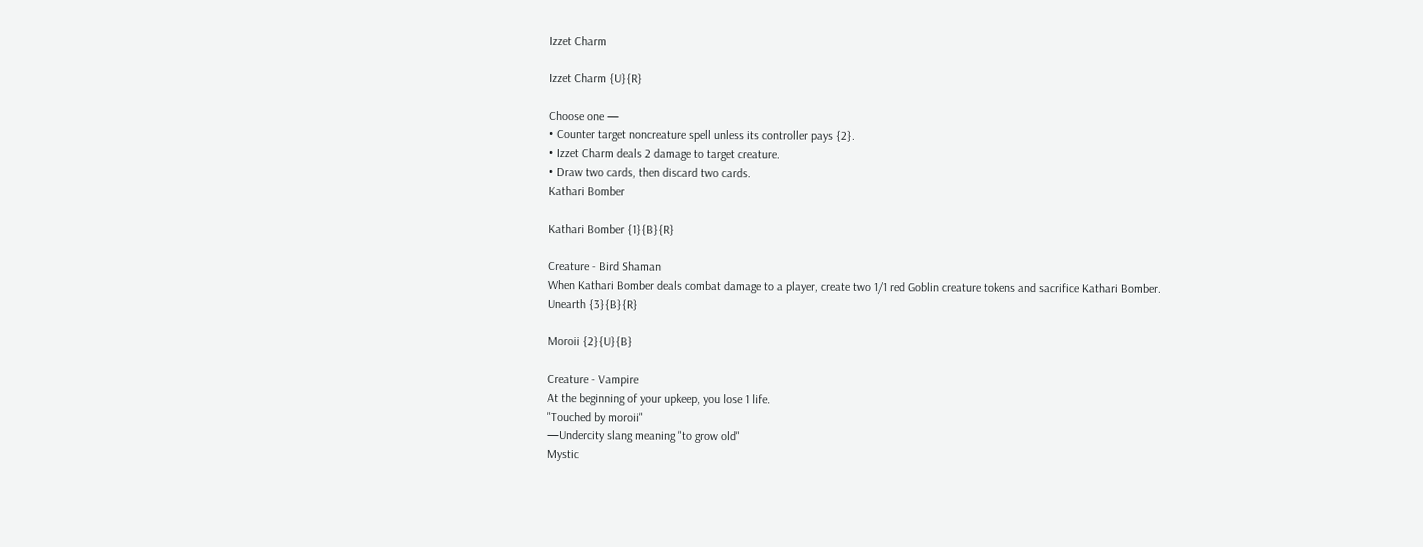Izzet Charm

Izzet Charm {U}{R}

Choose one —
• Counter target noncreature spell unless its controller pays {2}.
• Izzet Charm deals 2 damage to target creature.
• Draw two cards, then discard two cards.
Kathari Bomber

Kathari Bomber {1}{B}{R}

Creature - Bird Shaman
When Kathari Bomber deals combat damage to a player, create two 1/1 red Goblin creature tokens and sacrifice Kathari Bomber.
Unearth {3}{B}{R}

Moroii {2}{U}{B}

Creature - Vampire
At the beginning of your upkeep, you lose 1 life.
"Touched by moroii"
—Undercity slang meaning "to grow old"
Mystic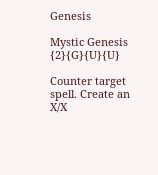Genesis

Mystic Genesis {2}{G}{U}{U}

Counter target spell. Create an X/X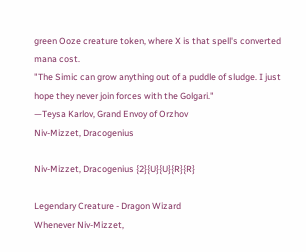green Ooze creature token, where X is that spell's converted mana cost.
"The Simic can grow anything out of a puddle of sludge. I just hope they never join forces with the Golgari."
—Teysa Karlov, Grand Envoy of Orzhov
Niv-Mizzet, Dracogenius

Niv-Mizzet, Dracogenius {2}{U}{U}{R}{R}

Legendary Creature - Dragon Wizard
Whenever Niv-Mizzet,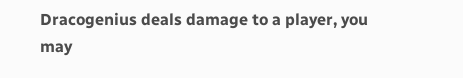Dracogenius deals damage to a player, you may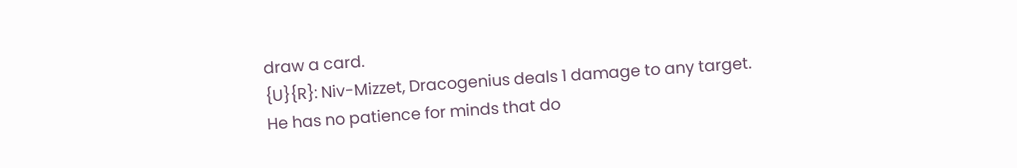draw a card.
{U}{R}: Niv-Mizzet, Dracogenius deals 1 damage to any target.
He has no patience for minds that do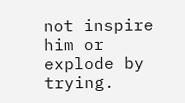not inspire him or explode by trying.